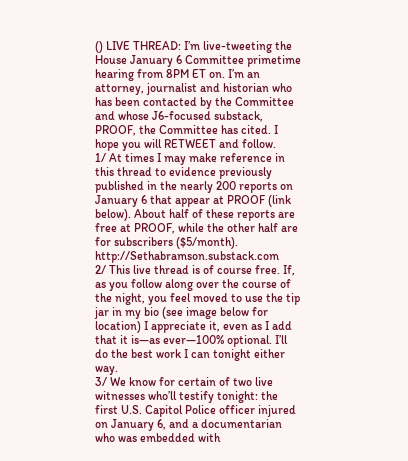() LIVE THREAD: I’m live-tweeting the House January 6 Committee primetime hearing from 8PM ET on. I’m an attorney, journalist and historian who has been contacted by the Committee and whose J6-focused substack, PROOF, the Committee has cited. I hope you will RETWEET and follow.
1/ At times I may make reference in this thread to evidence previously published in the nearly 200 reports on January 6 that appear at PROOF (link below). About half of these reports are free at PROOF, while the other half are for subscribers ($5/month). http://Sethabramson.substack.com
2/ This live thread is of course free. If, as you follow along over the course of the night, you feel moved to use the tip jar in my bio (see image below for location) I appreciate it, even as I add that it is—as ever—100% optional. I’ll do the best work I can tonight either way.
3/ We know for certain of two live witnesses who’ll testify tonight: the first U.S. Capitol Police officer injured on January 6, and a documentarian who was embedded with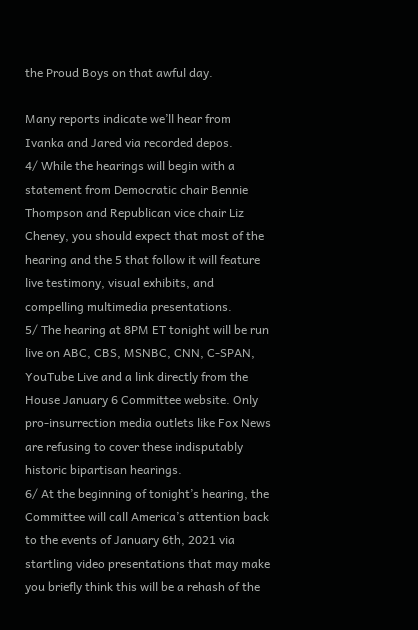the Proud Boys on that awful day.

Many reports indicate we’ll hear from Ivanka and Jared via recorded depos.
4/ While the hearings will begin with a statement from Democratic chair Bennie Thompson and Republican vice chair Liz Cheney, you should expect that most of the hearing and the 5 that follow it will feature live testimony, visual exhibits, and compelling multimedia presentations.
5/ The hearing at 8PM ET tonight will be run live on ABC, CBS, MSNBC, CNN, C-SPAN, YouTube Live and a link directly from the House January 6 Committee website. Only pro-insurrection media outlets like Fox News are refusing to cover these indisputably historic bipartisan hearings.
6/ At the beginning of tonight’s hearing, the Committee will call America’s attention back to the events of January 6th, 2021 via startling video presentations that may make you briefly think this will be a rehash of the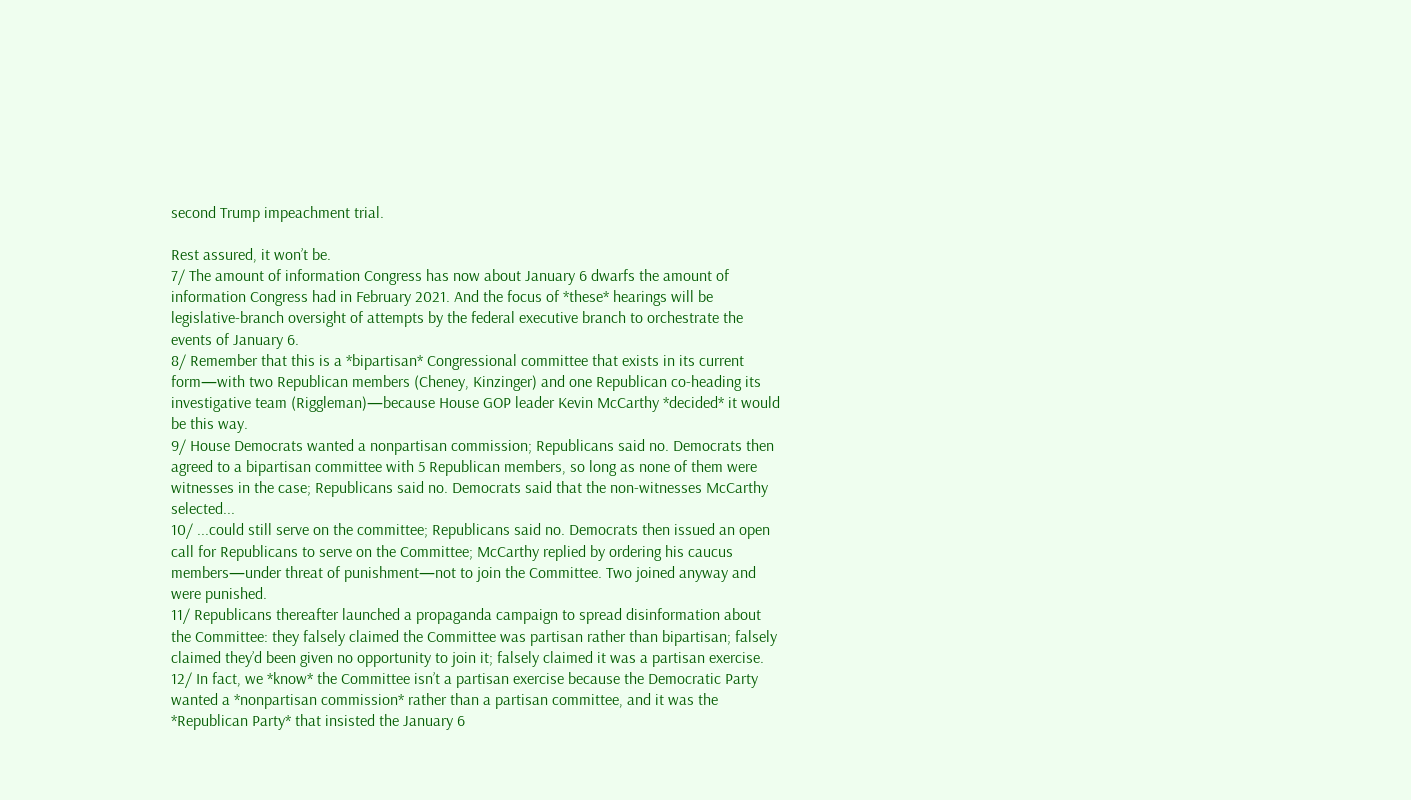second Trump impeachment trial.

Rest assured, it won’t be.
7/ The amount of information Congress has now about January 6 dwarfs the amount of information Congress had in February 2021. And the focus of *these* hearings will be legislative-branch oversight of attempts by the federal executive branch to orchestrate the events of January 6.
8/ Remember that this is a *bipartisan* Congressional committee that exists in its current form—with two Republican members (Cheney, Kinzinger) and one Republican co-heading its investigative team (Riggleman)—because House GOP leader Kevin McCarthy *decided* it would be this way.
9/ House Democrats wanted a nonpartisan commission; Republicans said no. Democrats then agreed to a bipartisan committee with 5 Republican members, so long as none of them were witnesses in the case; Republicans said no. Democrats said that the non-witnesses McCarthy selected...
10/ ...could still serve on the committee; Republicans said no. Democrats then issued an open call for Republicans to serve on the Committee; McCarthy replied by ordering his caucus members—under threat of punishment—not to join the Committee. Two joined anyway and were punished.
11/ Republicans thereafter launched a propaganda campaign to spread disinformation about the Committee: they falsely claimed the Committee was partisan rather than bipartisan; falsely claimed they’d been given no opportunity to join it; falsely claimed it was a partisan exercise.
12/ In fact, we *know* the Committee isn’t a partisan exercise because the Democratic Party wanted a *nonpartisan commission* rather than a partisan committee, and it was the *Republican Party* that insisted the January 6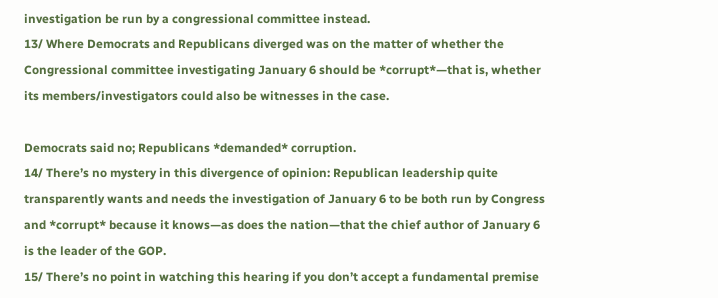investigation be run by a congressional committee instead.
13/ Where Democrats and Republicans diverged was on the matter of whether the Congressional committee investigating January 6 should be *corrupt*—that is, whether its members/investigators could also be witnesses in the case.

Democrats said no; Republicans *demanded* corruption.
14/ There’s no mystery in this divergence of opinion: Republican leadership quite transparently wants and needs the investigation of January 6 to be both run by Congress and *corrupt* because it knows—as does the nation—that the chief author of January 6 is the leader of the GOP.
15/ There’s no point in watching this hearing if you don’t accept a fundamental premise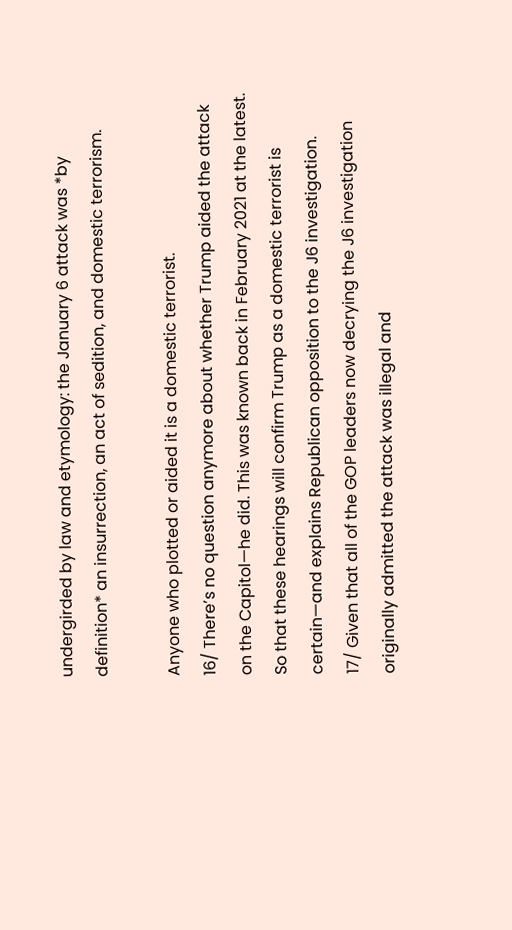undergirded by law and etymology: the January 6 attack was *by definition* an insurrection, an act of sedition, and domestic terrorism.

Anyone who plotted or aided it is a domestic terrorist.
16/ There’s no question anymore about whether Trump aided the attack on the Capitol—he did. This was known back in February 2021 at the latest. So that these hearings will confirm Trump as a domestic terrorist is certain—and explains Republican opposition to the J6 investigation.
17/ Given that all of the GOP leaders now decrying the J6 investigation originally admitted the attack was illegal and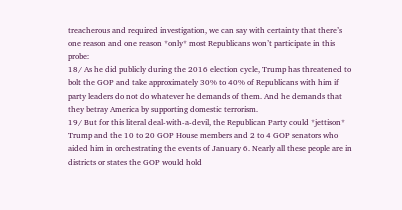treacherous and required investigation, we can say with certainty that there’s one reason and one reason *only* most Republicans won’t participate in this probe:
18/ As he did publicly during the 2016 election cycle, Trump has threatened to bolt the GOP and take approximately 30% to 40% of Republicans with him if party leaders do not do whatever he demands of them. And he demands that they betray America by supporting domestic terrorism.
19/ But for this literal deal-with-a-devil, the Republican Party could *jettison* Trump and the 10 to 20 GOP House members and 2 to 4 GOP senators who aided him in orchestrating the events of January 6. Nearly all these people are in districts or states the GOP would hold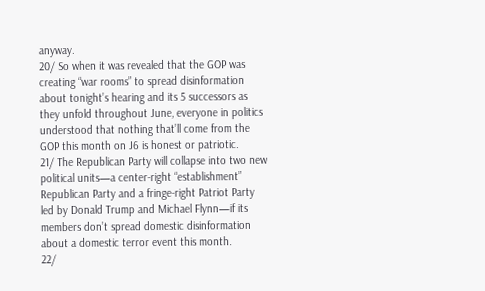anyway.
20/ So when it was revealed that the GOP was creating “war rooms” to spread disinformation about tonight’s hearing and its 5 successors as they unfold throughout June, everyone in politics understood that nothing that’ll come from the GOP this month on J6 is honest or patriotic.
21/ The Republican Party will collapse into two new political units—a center-right “establishment” Republican Party and a fringe-right Patriot Party led by Donald Trump and Michael Flynn—if its members don’t spread domestic disinformation about a domestic terror event this month.
22/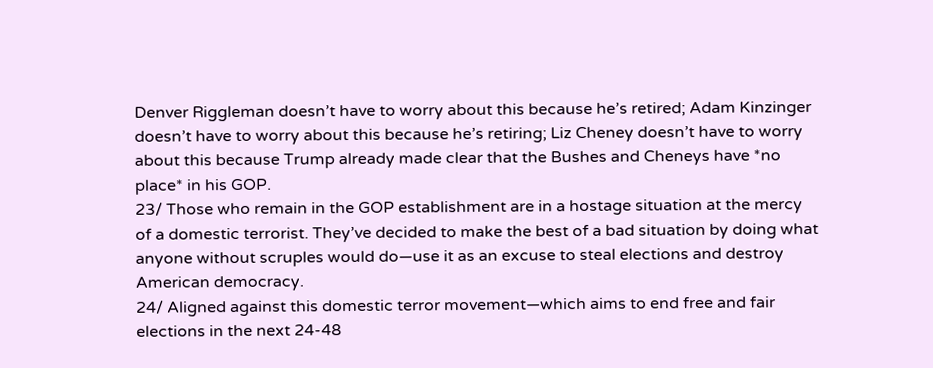Denver Riggleman doesn’t have to worry about this because he’s retired; Adam Kinzinger doesn’t have to worry about this because he’s retiring; Liz Cheney doesn’t have to worry about this because Trump already made clear that the Bushes and Cheneys have *no place* in his GOP.
23/ Those who remain in the GOP establishment are in a hostage situation at the mercy of a domestic terrorist. They’ve decided to make the best of a bad situation by doing what anyone without scruples would do—use it as an excuse to steal elections and destroy American democracy.
24/ Aligned against this domestic terror movement—which aims to end free and fair elections in the next 24-48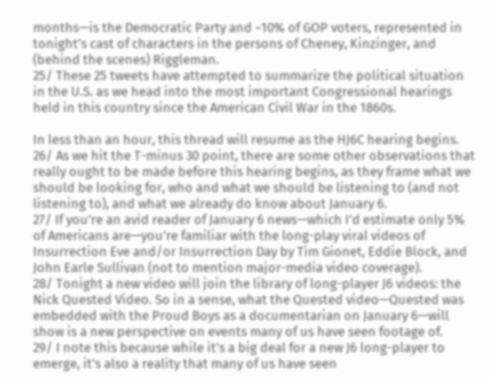months—is the Democratic Party and ~10% of GOP voters, represented in tonight’s cast of characters in the persons of Cheney, Kinzinger, and (behind the scenes) Riggleman.
25/ These 25 tweets have attempted to summarize the political situation in the U.S. as we head into the most important Congressional hearings held in this country since the American Civil War in the 1860s.

In less than an hour, this thread will resume as the HJ6C hearing begins.
26/ As we hit the T-minus 30 point, there are some other observations that really ought to be made before this hearing begins, as they frame what we should be looking for, who and what we should be listening to (and not listening to), and what we already do know about January 6.
27/ If you’re an avid reader of January 6 news—which I’d estimate only 5% of Americans are—you’re familiar with the long-play viral videos of Insurrection Eve and/or Insurrection Day by Tim Gionet, Eddie Block, and John Earle Sullivan (not to mention major-media video coverage).
28/ Tonight a new video will join the library of long-player J6 videos: the Nick Quested Video. So in a sense, what the Quested video—Quested was embedded with the Proud Boys as a documentarian on January 6—will show is a new perspective on events many of us have seen footage of.
29/ I note this because while it’s a big deal for a new J6 long-player to emerge, it’s also a reality that many of us have seen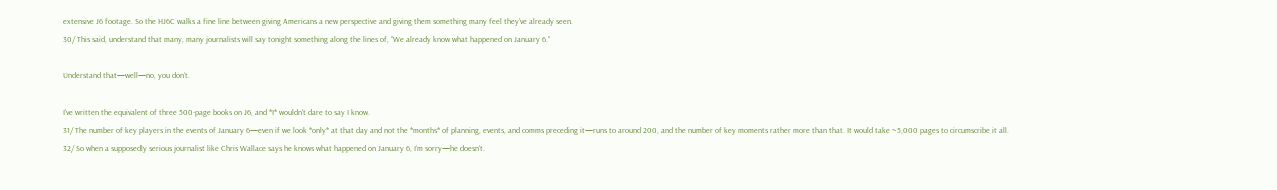extensive J6 footage. So the HJ6C walks a fine line between giving Americans a new perspective and giving them something many feel they’ve already seen.
30/ This said, understand that many, many journalists will say tonight something along the lines of, “We already know what happened on January 6.”

Understand that—well—no, you don’t.

I’ve written the equivalent of three 500-page books on J6, and *I* wouldn't dare to say I know.
31/ The number of key players in the events of January 6—even if we look *only* at that day and not the *months* of planning, events, and comms preceding it—runs to around 200, and the number of key moments rather more than that. It would take ~5,000 pages to circumscribe it all.
32/ So when a supposedly serious journalist like Chris Wallace says he knows what happened on January 6, I’m sorry—he doesn’t.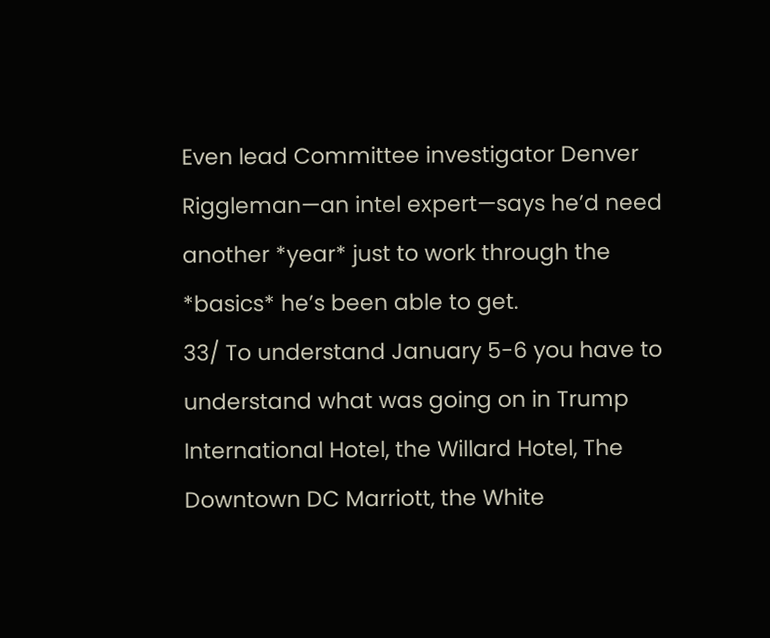Even lead Committee investigator Denver Riggleman—an intel expert—says he’d need another *year* just to work through the *basics* he’s been able to get.
33/ To understand January 5-6 you have to understand what was going on in Trump International Hotel, the Willard Hotel, The Downtown DC Marriott, the White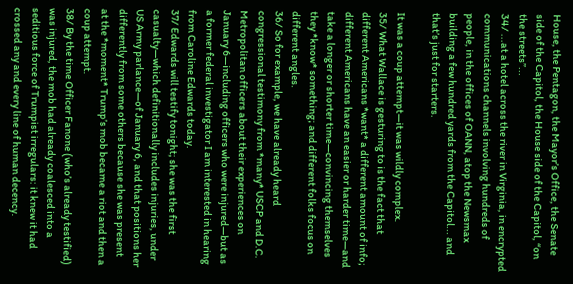House, the Pentagon, the Mayor’s Office, the Senate side of the Capitol, the House side of the Capitol, “on the streets”...
34/ ...at a hotel across the river in Virginia, in encrypted communications channels involving hundreds of people, in the offices of OANN, atop the Newsmax building a few hundred yards from the Capitol... and that’s just for starters.

It was a coup attempt—it was wildly complex.
35/ What Wallace is gesturing to is the fact that different Americans *want* a different amount of info; different Americans have an easier or harder time—and take a longer or shorter time—convincing themselves they *know* something; and different folks focus on different angles.
36/ So for example, we have already heard congressional testimony from *many* USCP and D.C. Metropolitan officers about their experiences on January 6—including officers who were injured—but as a former federal investigator I am interested in hearing from Caroline Edwards today.
37/ Edwards will testify tonight; she was the first casualty—which definitionally includes injuries, under US Army parlance—of January 6, and that positions her differently from some others because she was present at the *moment* Trump’s mob became a riot and then a coup attempt.
38/ By the time Officer Fanone (who’s already testified) was injured, the mob had already coalesced into a seditious force of Trumpist irregulars: it knew it had crossed any and every line of human decency.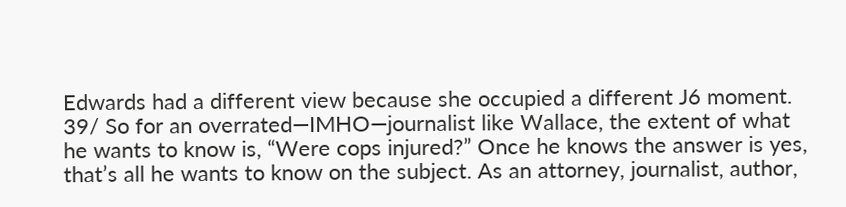Edwards had a different view because she occupied a different J6 moment.
39/ So for an overrated—IMHO—journalist like Wallace, the extent of what he wants to know is, “Were cops injured?” Once he knows the answer is yes, that’s all he wants to know on the subject. As an attorney, journalist, author,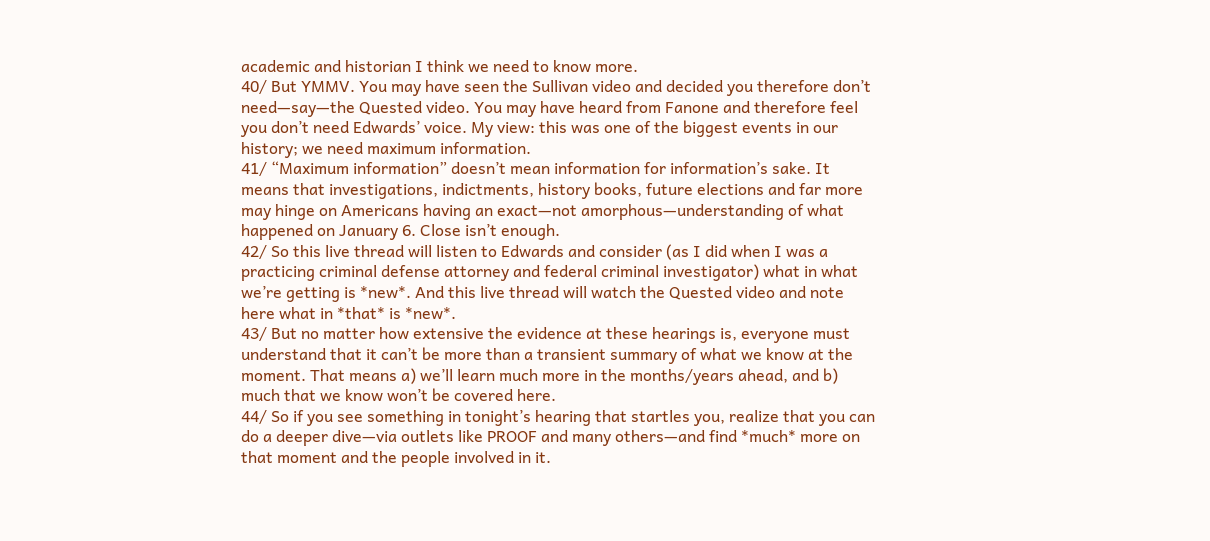academic and historian I think we need to know more.
40/ But YMMV. You may have seen the Sullivan video and decided you therefore don’t need—say—the Quested video. You may have heard from Fanone and therefore feel you don’t need Edwards’ voice. My view: this was one of the biggest events in our history; we need maximum information.
41/ “Maximum information” doesn’t mean information for information’s sake. It means that investigations, indictments, history books, future elections and far more may hinge on Americans having an exact—not amorphous—understanding of what happened on January 6. Close isn’t enough.
42/ So this live thread will listen to Edwards and consider (as I did when I was a practicing criminal defense attorney and federal criminal investigator) what in what we’re getting is *new*. And this live thread will watch the Quested video and note here what in *that* is *new*.
43/ But no matter how extensive the evidence at these hearings is, everyone must understand that it can’t be more than a transient summary of what we know at the moment. That means a) we’ll learn much more in the months/years ahead, and b) much that we know won’t be covered here.
44/ So if you see something in tonight’s hearing that startles you, realize that you can do a deeper dive—via outlets like PROOF and many others—and find *much* more on that moment and the people involved in it.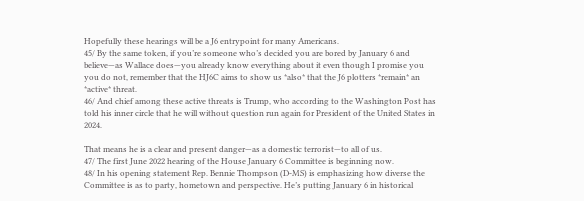Hopefully these hearings will be a J6 entrypoint for many Americans.
45/ By the same token, if you’re someone who’s decided you are bored by January 6 and believe—as Wallace does—you already know everything about it even though I promise you you do not, remember that the HJ6C aims to show us *also* that the J6 plotters *remain* an *active* threat.
46/ And chief among these active threats is Trump, who according to the Washington Post has told his inner circle that he will without question run again for President of the United States in 2024.

That means he is a clear and present danger—as a domestic terrorist—to all of us.
47/ The first June 2022 hearing of the House January 6 Committee is beginning now.
48/ In his opening statement Rep. Bennie Thompson (D-MS) is emphasizing how diverse the Committee is as to party, hometown and perspective. He’s putting January 6 in historical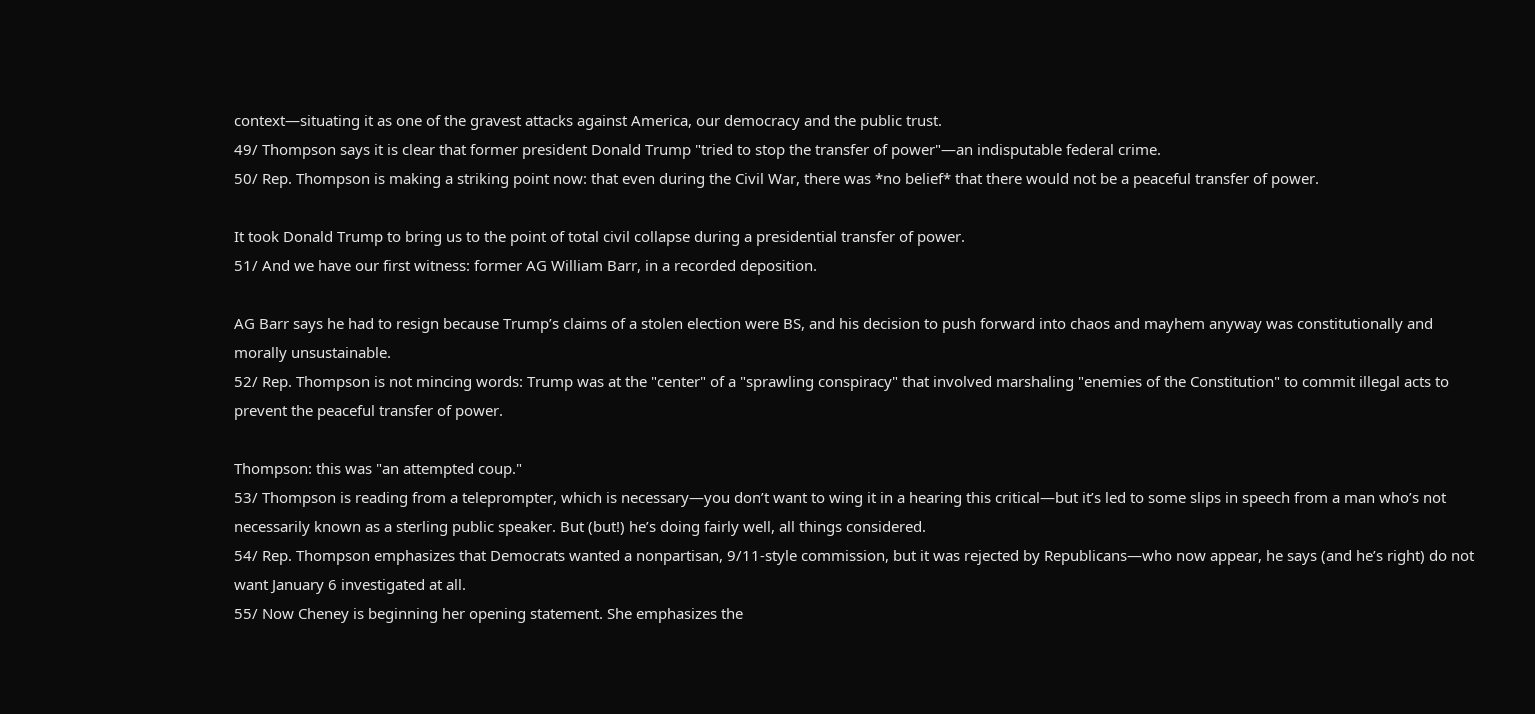context—situating it as one of the gravest attacks against America, our democracy and the public trust.
49/ Thompson says it is clear that former president Donald Trump "tried to stop the transfer of power"—an indisputable federal crime.
50/ Rep. Thompson is making a striking point now: that even during the Civil War, there was *no belief* that there would not be a peaceful transfer of power.

It took Donald Trump to bring us to the point of total civil collapse during a presidential transfer of power.
51/ And we have our first witness: former AG William Barr, in a recorded deposition.

AG Barr says he had to resign because Trump’s claims of a stolen election were BS, and his decision to push forward into chaos and mayhem anyway was constitutionally and morally unsustainable.
52/ Rep. Thompson is not mincing words: Trump was at the "center" of a "sprawling conspiracy" that involved marshaling "enemies of the Constitution" to commit illegal acts to prevent the peaceful transfer of power.

Thompson: this was "an attempted coup."
53/ Thompson is reading from a teleprompter, which is necessary—you don’t want to wing it in a hearing this critical—but it’s led to some slips in speech from a man who’s not necessarily known as a sterling public speaker. But (but!) he’s doing fairly well, all things considered.
54/ Rep. Thompson emphasizes that Democrats wanted a nonpartisan, 9/11-style commission, but it was rejected by Republicans—who now appear, he says (and he’s right) do not want January 6 investigated at all.
55/ Now Cheney is beginning her opening statement. She emphasizes the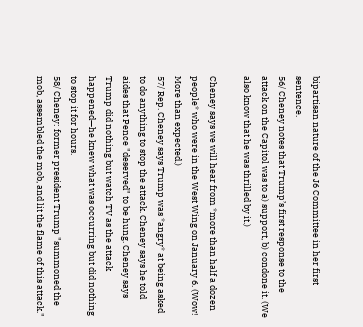bipartisan nature of the J6 Committee in her first sentence.
56/ Cheney notes that Trump’s first response to the attack on the Capitol was to a) support, b) condone it. (We also know that he was thrilled by it.)

Cheney says we will hear from *more than half a dozen people* who were in the West Wing on January 6. (Wow! More than expected.)
57/ Rep. Cheney says Trump was *angry* at being asked to do anything to stop the attack. Cheney says he told aides that Pence "deserved" to be hung. Cheney says Trump did nothing but watch TV as the attack happened—he knew what was occurring but did nothing to stop it for hours.
58/ Cheney: former president Trump "summoned the mob, assembled the mob, and lit the flame of this attack."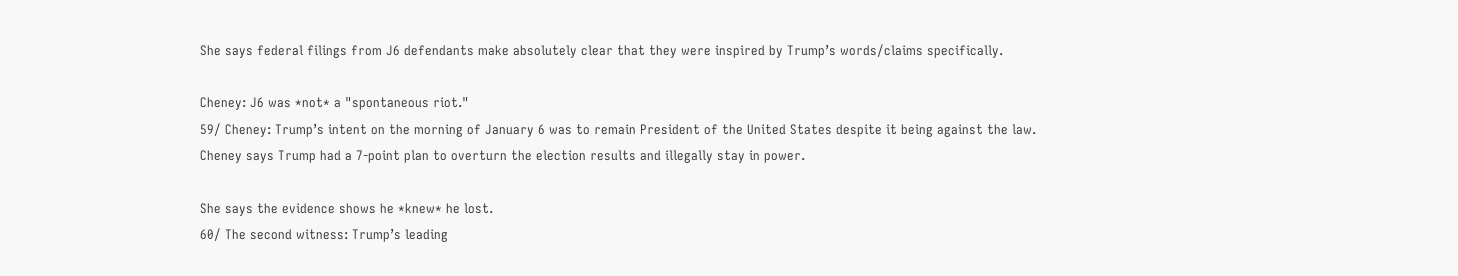She says federal filings from J6 defendants make absolutely clear that they were inspired by Trump’s words/claims specifically.

Cheney: J6 was *not* a "spontaneous riot."
59/ Cheney: Trump’s intent on the morning of January 6 was to remain President of the United States despite it being against the law. Cheney says Trump had a 7-point plan to overturn the election results and illegally stay in power.

She says the evidence shows he *knew* he lost.
60/ The second witness: Trump’s leading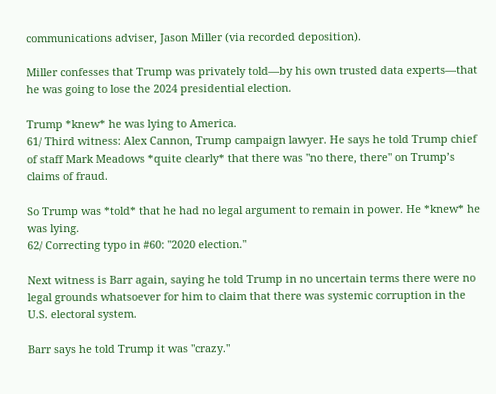communications adviser, Jason Miller (via recorded deposition).

Miller confesses that Trump was privately told—by his own trusted data experts—that he was going to lose the 2024 presidential election.

Trump *knew* he was lying to America.
61/ Third witness: Alex Cannon, Trump campaign lawyer. He says he told Trump chief of staff Mark Meadows *quite clearly* that there was "no there, there" on Trump’s claims of fraud.

So Trump was *told* that he had no legal argument to remain in power. He *knew* he was lying.
62/ Correcting typo in #60: "2020 election."

Next witness is Barr again, saying he told Trump in no uncertain terms there were no legal grounds whatsoever for him to claim that there was systemic corruption in the U.S. electoral system.

Barr says he told Trump it was "crazy."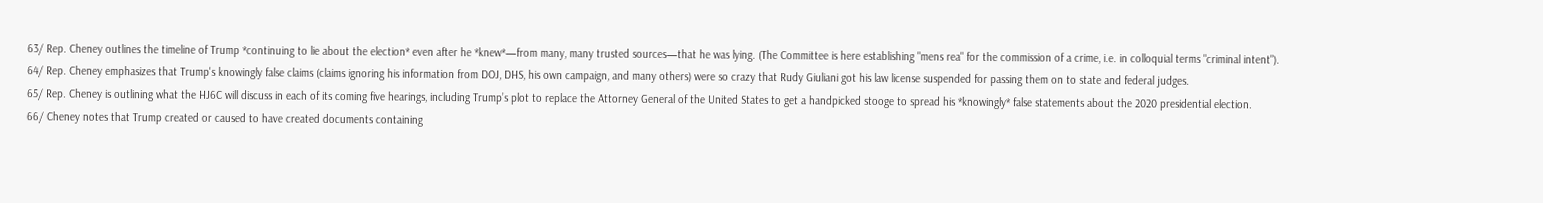63/ Rep. Cheney outlines the timeline of Trump *continuing to lie about the election* even after he *knew*—from many, many trusted sources—that he was lying. (The Committee is here establishing "mens rea" for the commission of a crime, i.e. in colloquial terms "criminal intent").
64/ Rep. Cheney emphasizes that Trump's knowingly false claims (claims ignoring his information from DOJ, DHS, his own campaign, and many others) were so crazy that Rudy Giuliani got his law license suspended for passing them on to state and federal judges.
65/ Rep. Cheney is outlining what the HJ6C will discuss in each of its coming five hearings, including Trump’s plot to replace the Attorney General of the United States to get a handpicked stooge to spread his *knowingly* false statements about the 2020 presidential election.
66/ Cheney notes that Trump created or caused to have created documents containing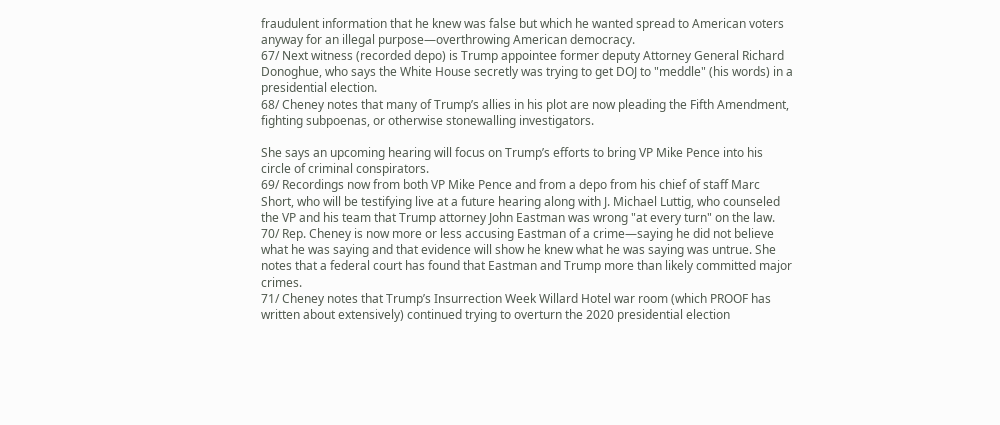fraudulent information that he knew was false but which he wanted spread to American voters anyway for an illegal purpose—overthrowing American democracy.
67/ Next witness (recorded depo) is Trump appointee former deputy Attorney General Richard Donoghue, who says the White House secretly was trying to get DOJ to "meddle" (his words) in a presidential election.
68/ Cheney notes that many of Trump’s allies in his plot are now pleading the Fifth Amendment, fighting subpoenas, or otherwise stonewalling investigators.

She says an upcoming hearing will focus on Trump’s efforts to bring VP Mike Pence into his circle of criminal conspirators.
69/ Recordings now from both VP Mike Pence and from a depo from his chief of staff Marc Short, who will be testifying live at a future hearing along with J. Michael Luttig, who counseled the VP and his team that Trump attorney John Eastman was wrong "at every turn" on the law.
70/ Rep. Cheney is now more or less accusing Eastman of a crime—saying he did not believe what he was saying and that evidence will show he knew what he was saying was untrue. She notes that a federal court has found that Eastman and Trump more than likely committed major crimes.
71/ Cheney notes that Trump’s Insurrection Week Willard Hotel war room (which PROOF has written about extensively) continued trying to overturn the 2020 presidential election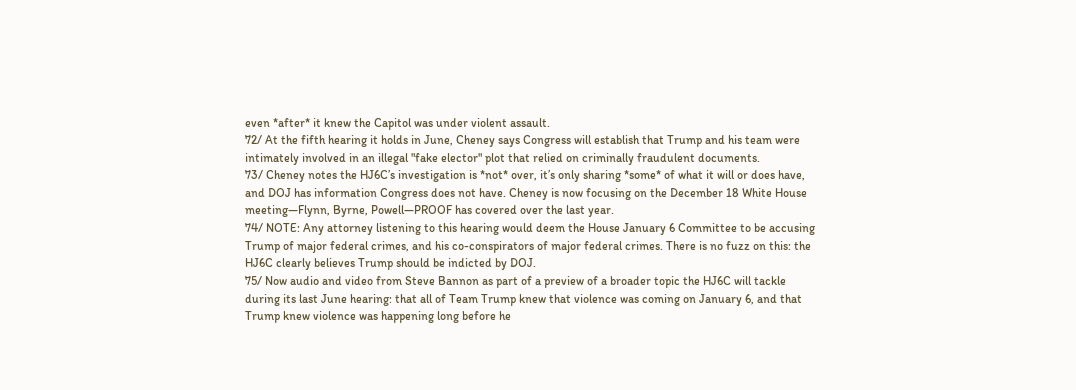even *after* it knew the Capitol was under violent assault.
72/ At the fifth hearing it holds in June, Cheney says Congress will establish that Trump and his team were intimately involved in an illegal "fake elector" plot that relied on criminally fraudulent documents.
73/ Cheney notes the HJ6C’s investigation is *not* over, it’s only sharing *some* of what it will or does have, and DOJ has information Congress does not have. Cheney is now focusing on the December 18 White House meeting—Flynn, Byrne, Powell—PROOF has covered over the last year.
74/ NOTE: Any attorney listening to this hearing would deem the House January 6 Committee to be accusing Trump of major federal crimes, and his co-conspirators of major federal crimes. There is no fuzz on this: the HJ6C clearly believes Trump should be indicted by DOJ.
75/ Now audio and video from Steve Bannon as part of a preview of a broader topic the HJ6C will tackle during its last June hearing: that all of Team Trump knew that violence was coming on January 6, and that Trump knew violence was happening long before he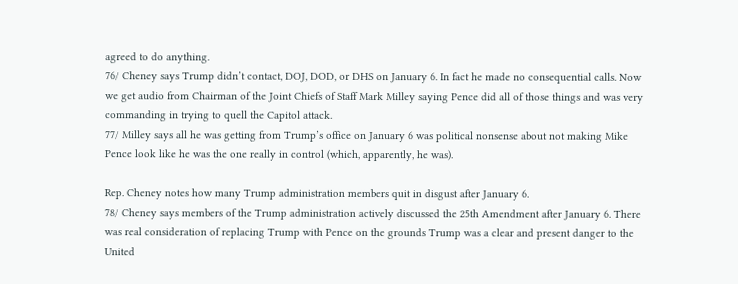agreed to do anything.
76/ Cheney says Trump didn’t contact, DOJ, DOD, or DHS on January 6. In fact he made no consequential calls. Now we get audio from Chairman of the Joint Chiefs of Staff Mark Milley saying Pence did all of those things and was very commanding in trying to quell the Capitol attack.
77/ Milley says all he was getting from Trump’s office on January 6 was political nonsense about not making Mike Pence look like he was the one really in control (which, apparently, he was).

Rep. Cheney notes how many Trump administration members quit in disgust after January 6.
78/ Cheney says members of the Trump administration actively discussed the 25th Amendment after January 6. There was real consideration of replacing Trump with Pence on the grounds Trump was a clear and present danger to the United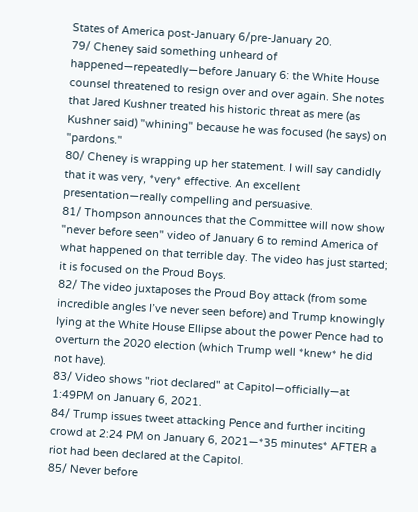States of America post-January 6/pre-January 20.
79/ Cheney said something unheard of happened—repeatedly—before January 6: the White House counsel threatened to resign over and over again. She notes that Jared Kushner treated his historic threat as mere (as Kushner said) "whining" because he was focused (he says) on "pardons."
80/ Cheney is wrapping up her statement. I will say candidly that it was very, *very* effective. An excellent presentation—really compelling and persuasive.
81/ Thompson announces that the Committee will now show "never before seen" video of January 6 to remind America of what happened on that terrible day. The video has just started; it is focused on the Proud Boys.
82/ The video juxtaposes the Proud Boy attack (from some incredible angles I’ve never seen before) and Trump knowingly lying at the White House Ellipse about the power Pence had to overturn the 2020 election (which Trump well *knew* he did not have).
83/ Video shows "riot declared" at Capitol—officially—at 1:49PM on January 6, 2021.
84/ Trump issues tweet attacking Pence and further inciting crowd at 2:24 PM on January 6, 2021—*35 minutes* AFTER a riot had been declared at the Capitol.
85/ Never before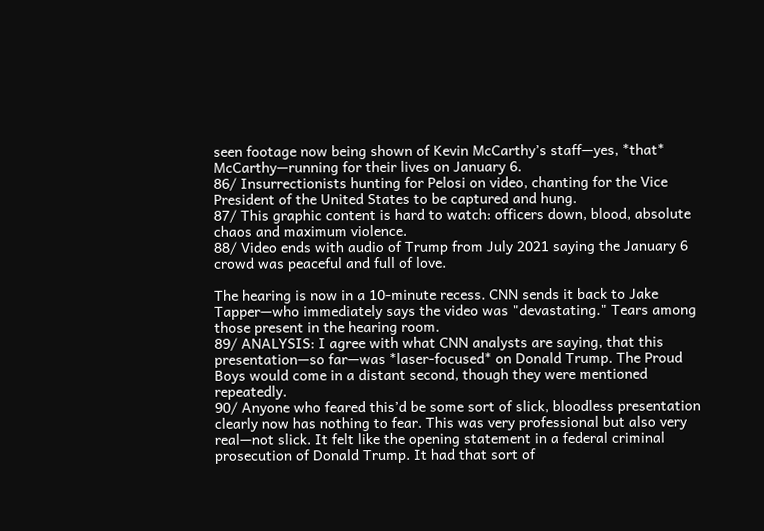seen footage now being shown of Kevin McCarthy’s staff—yes, *that* McCarthy—running for their lives on January 6.
86/ Insurrectionists hunting for Pelosi on video, chanting for the Vice President of the United States to be captured and hung.
87/ This graphic content is hard to watch: officers down, blood, absolute chaos and maximum violence.
88/ Video ends with audio of Trump from July 2021 saying the January 6 crowd was peaceful and full of love.

The hearing is now in a 10-minute recess. CNN sends it back to Jake Tapper—who immediately says the video was "devastating." Tears among those present in the hearing room.
89/ ANALYSIS: I agree with what CNN analysts are saying, that this presentation—so far—was *laser-focused* on Donald Trump. The Proud Boys would come in a distant second, though they were mentioned repeatedly.
90/ Anyone who feared this’d be some sort of slick, bloodless presentation clearly now has nothing to fear. This was very professional but also very real—not slick. It felt like the opening statement in a federal criminal prosecution of Donald Trump. It had that sort of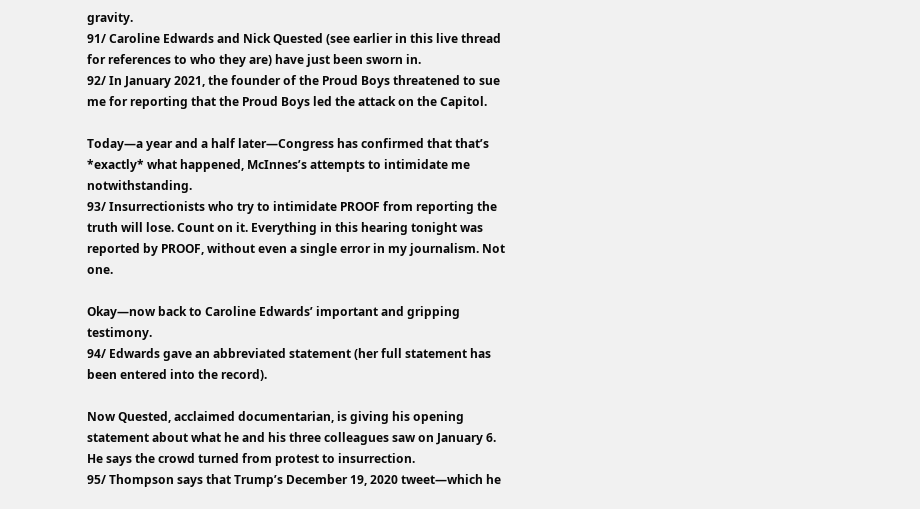gravity.
91/ Caroline Edwards and Nick Quested (see earlier in this live thread for references to who they are) have just been sworn in.
92/ In January 2021, the founder of the Proud Boys threatened to sue me for reporting that the Proud Boys led the attack on the Capitol.

Today—a year and a half later—Congress has confirmed that that’s *exactly* what happened, McInnes’s attempts to intimidate me notwithstanding.
93/ Insurrectionists who try to intimidate PROOF from reporting the truth will lose. Count on it. Everything in this hearing tonight was reported by PROOF, without even a single error in my journalism. Not one.

Okay—now back to Caroline Edwards’ important and gripping testimony.
94/ Edwards gave an abbreviated statement (her full statement has been entered into the record).

Now Quested, acclaimed documentarian, is giving his opening statement about what he and his three colleagues saw on January 6. He says the crowd turned from protest to insurrection.
95/ Thompson says that Trump’s December 19, 2020 tweet—which he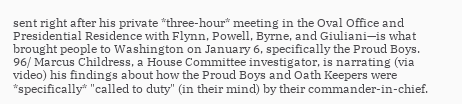sent right after his private *three-hour* meeting in the Oval Office and Presidential Residence with Flynn, Powell, Byrne, and Giuliani—is what brought people to Washington on January 6, specifically the Proud Boys.
96/ Marcus Childress, a House Committee investigator, is narrating (via video) his findings about how the Proud Boys and Oath Keepers were *specifically* "called to duty" (in their mind) by their commander-in-chief.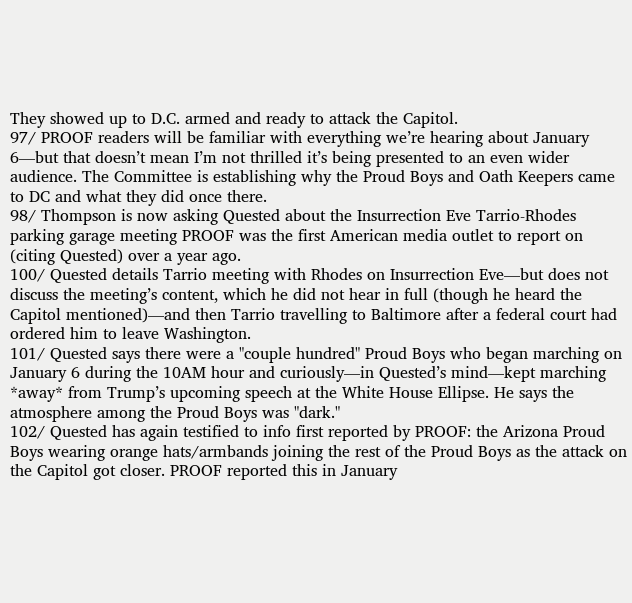They showed up to D.C. armed and ready to attack the Capitol.
97/ PROOF readers will be familiar with everything we’re hearing about January 6—but that doesn’t mean I’m not thrilled it’s being presented to an even wider audience. The Committee is establishing why the Proud Boys and Oath Keepers came to DC and what they did once there.
98/ Thompson is now asking Quested about the Insurrection Eve Tarrio-Rhodes parking garage meeting PROOF was the first American media outlet to report on (citing Quested) over a year ago.
100/ Quested details Tarrio meeting with Rhodes on Insurrection Eve—but does not discuss the meeting’s content, which he did not hear in full (though he heard the Capitol mentioned)—and then Tarrio travelling to Baltimore after a federal court had ordered him to leave Washington.
101/ Quested says there were a "couple hundred" Proud Boys who began marching on January 6 during the 10AM hour and curiously—in Quested’s mind—kept marching *away* from Trump’s upcoming speech at the White House Ellipse. He says the atmosphere among the Proud Boys was "dark."
102/ Quested has again testified to info first reported by PROOF: the Arizona Proud Boys wearing orange hats/armbands joining the rest of the Proud Boys as the attack on the Capitol got closer. PROOF reported this in January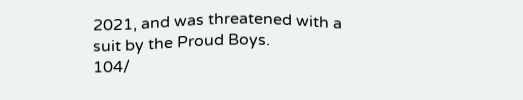2021, and was threatened with a suit by the Proud Boys.
104/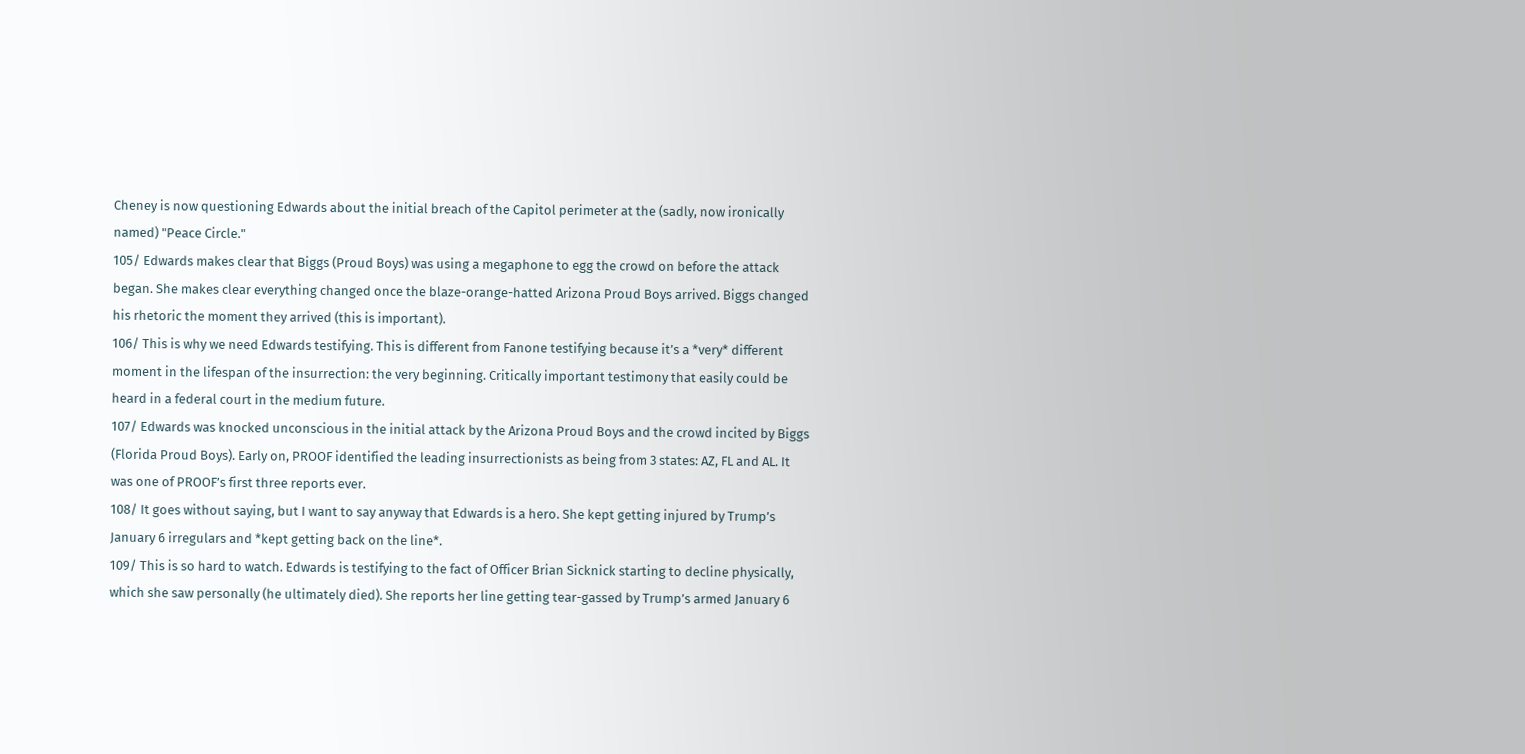Cheney is now questioning Edwards about the initial breach of the Capitol perimeter at the (sadly, now ironically named) "Peace Circle."
105/ Edwards makes clear that Biggs (Proud Boys) was using a megaphone to egg the crowd on before the attack began. She makes clear everything changed once the blaze-orange-hatted Arizona Proud Boys arrived. Biggs changed his rhetoric the moment they arrived (this is important).
106/ This is why we need Edwards testifying. This is different from Fanone testifying because it’s a *very* different moment in the lifespan of the insurrection: the very beginning. Critically important testimony that easily could be heard in a federal court in the medium future.
107/ Edwards was knocked unconscious in the initial attack by the Arizona Proud Boys and the crowd incited by Biggs (Florida Proud Boys). Early on, PROOF identified the leading insurrectionists as being from 3 states: AZ, FL and AL. It was one of PROOF’s first three reports ever.
108/ It goes without saying, but I want to say anyway that Edwards is a hero. She kept getting injured by Trump’s January 6 irregulars and *kept getting back on the line*.
109/ This is so hard to watch. Edwards is testifying to the fact of Officer Brian Sicknick starting to decline physically, which she saw personally (he ultimately died). She reports her line getting tear-gassed by Trump’s armed January 6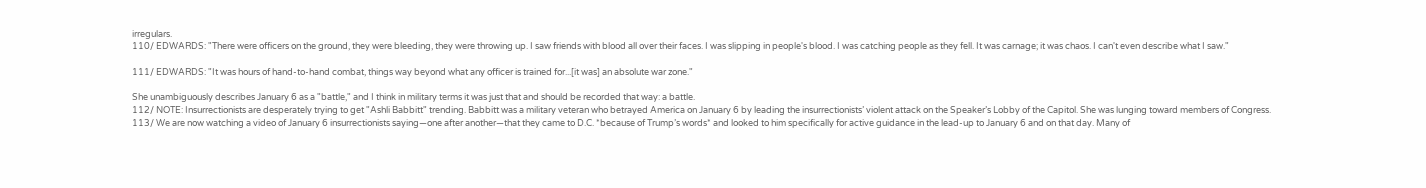irregulars.
110/ EDWARDS: "There were officers on the ground, they were bleeding, they were throwing up. I saw friends with blood all over their faces. I was slipping in people's blood. I was catching people as they fell. It was carnage; it was chaos. I can't even describe what I saw."

111/ EDWARDS: "It was hours of hand-to-hand combat, things way beyond what any officer is trained for...[it was] an absolute war zone."

She unambiguously describes January 6 as a "battle," and I think in military terms it was just that and should be recorded that way: a battle.
112/ NOTE: Insurrectionists are desperately trying to get "Ashli Babbitt" trending. Babbitt was a military veteran who betrayed America on January 6 by leading the insurrectionists’ violent attack on the Speaker’s Lobby of the Capitol. She was lunging toward members of Congress.
113/ We are now watching a video of January 6 insurrectionists saying—one after another—that they came to D.C. *because of Trump’s words* and looked to him specifically for active guidance in the lead-up to January 6 and on that day. Many of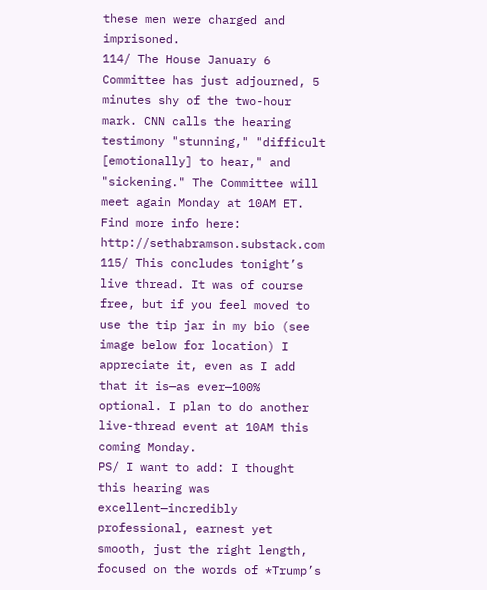these men were charged and imprisoned.
114/ The House January 6 Committee has just adjourned, 5 minutes shy of the two-hour mark. CNN calls the hearing testimony "stunning," "difficult [emotionally] to hear," and "sickening." The Committee will meet again Monday at 10AM ET. Find more info here: http://sethabramson.substack.com
115/ This concludes tonight’s live thread. It was of course free, but if you feel moved to use the tip jar in my bio (see image below for location) I appreciate it, even as I add that it is—as ever—100% optional. I plan to do another live-thread event at 10AM this coming Monday.
PS/ I want to add: I thought this hearing was excellent—incredibly professional, earnest yet smooth, just the right length, focused on the words of *Trump’s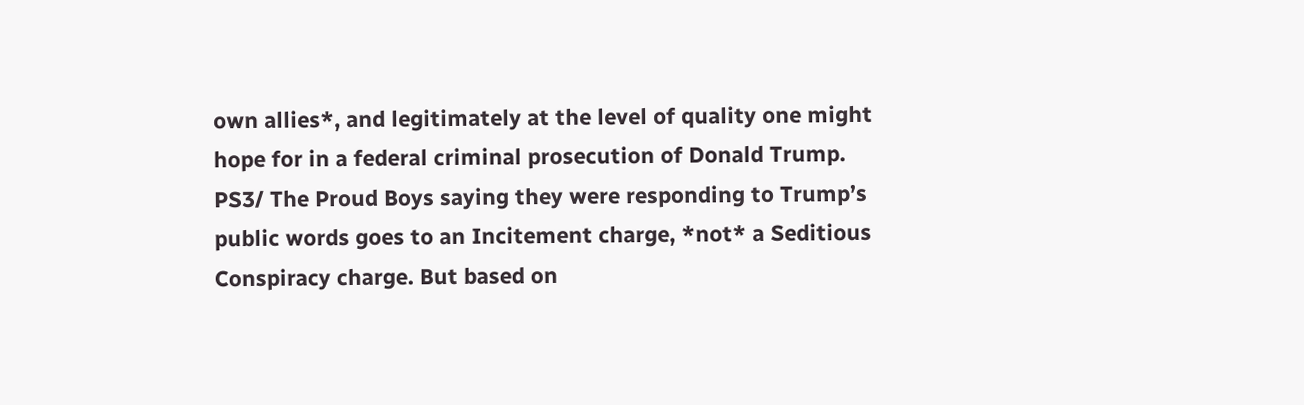own allies*, and legitimately at the level of quality one might hope for in a federal criminal prosecution of Donald Trump.
PS3/ The Proud Boys saying they were responding to Trump’s public words goes to an Incitement charge, *not* a Seditious Conspiracy charge. But based on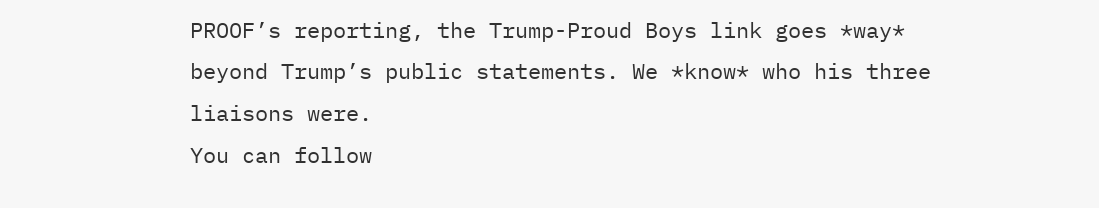PROOF’s reporting, the Trump-Proud Boys link goes *way* beyond Trump’s public statements. We *know* who his three liaisons were.
You can follow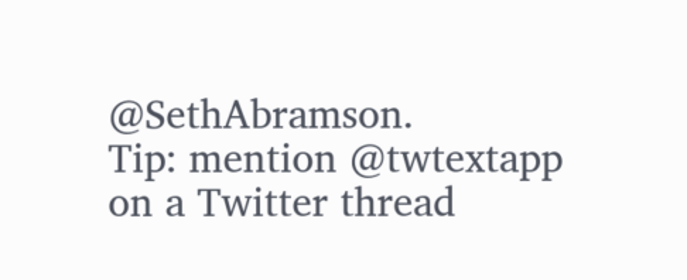@SethAbramson.
Tip: mention @twtextapp on a Twitter thread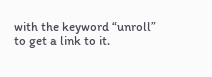with the keyword “unroll” to get a link to it.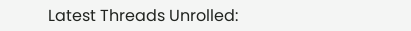Latest Threads Unrolled: